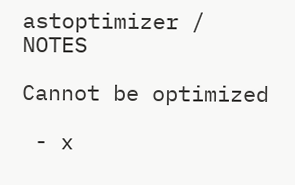astoptimizer / NOTES

Cannot be optimized

 - x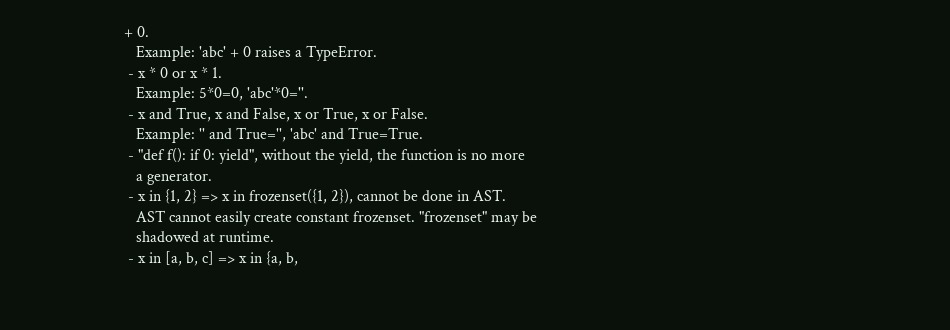+ 0.
   Example: 'abc' + 0 raises a TypeError.
 - x * 0 or x * 1.
   Example: 5*0=0, 'abc'*0=''.
 - x and True, x and False, x or True, x or False.
   Example: '' and True='', 'abc' and True=True.
 - "def f(): if 0: yield", without the yield, the function is no more
   a generator.
 - x in {1, 2} => x in frozenset({1, 2}), cannot be done in AST.
   AST cannot easily create constant frozenset. "frozenset" may be
   shadowed at runtime.
 - x in [a, b, c] => x in {a, b,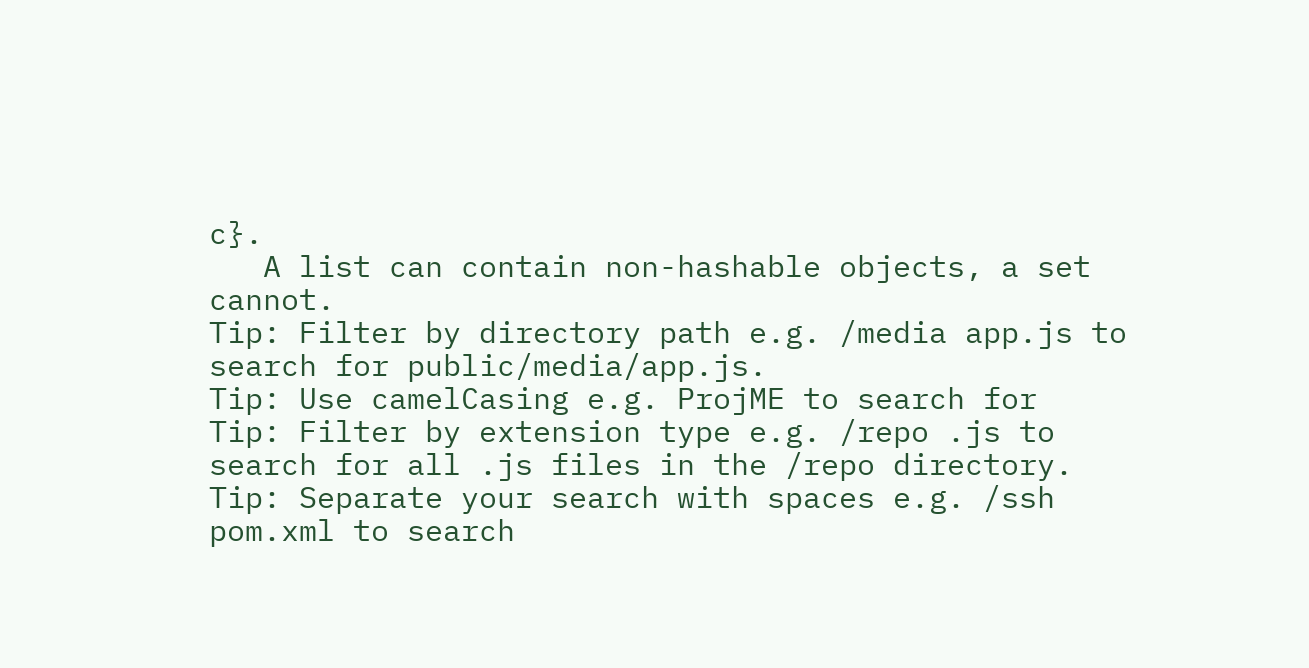c}.
   A list can contain non-hashable objects, a set cannot.
Tip: Filter by directory path e.g. /media app.js to search for public/media/app.js.
Tip: Use camelCasing e.g. ProjME to search for
Tip: Filter by extension type e.g. /repo .js to search for all .js files in the /repo directory.
Tip: Separate your search with spaces e.g. /ssh pom.xml to search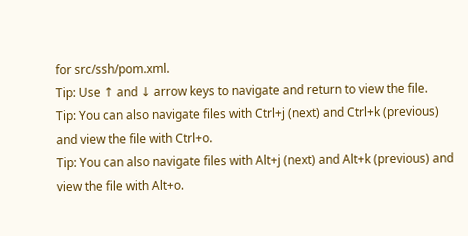for src/ssh/pom.xml.
Tip: Use ↑ and ↓ arrow keys to navigate and return to view the file.
Tip: You can also navigate files with Ctrl+j (next) and Ctrl+k (previous) and view the file with Ctrl+o.
Tip: You can also navigate files with Alt+j (next) and Alt+k (previous) and view the file with Alt+o.